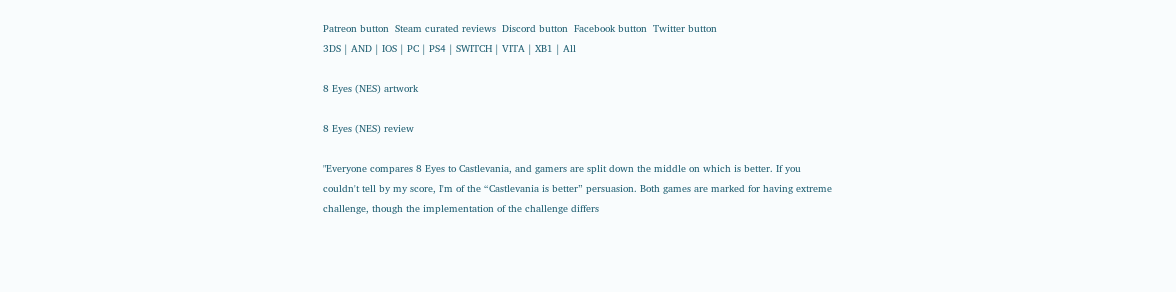Patreon button  Steam curated reviews  Discord button  Facebook button  Twitter button
3DS | AND | IOS | PC | PS4 | SWITCH | VITA | XB1 | All

8 Eyes (NES) artwork

8 Eyes (NES) review

"Everyone compares 8 Eyes to Castlevania, and gamers are split down the middle on which is better. If you couldn't tell by my score, I'm of the “Castlevania is better” persuasion. Both games are marked for having extreme challenge, though the implementation of the challenge differs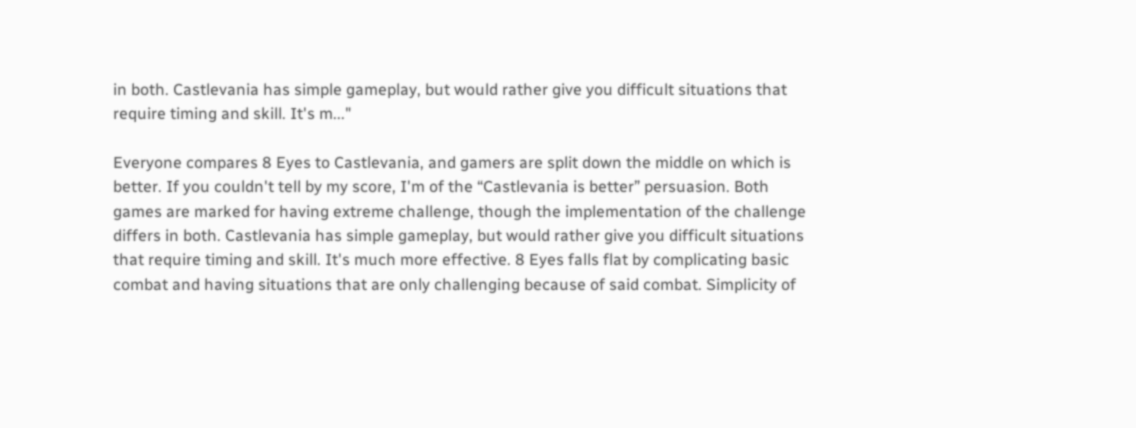in both. Castlevania has simple gameplay, but would rather give you difficult situations that require timing and skill. It's m..."

Everyone compares 8 Eyes to Castlevania, and gamers are split down the middle on which is better. If you couldn't tell by my score, I'm of the “Castlevania is better” persuasion. Both games are marked for having extreme challenge, though the implementation of the challenge differs in both. Castlevania has simple gameplay, but would rather give you difficult situations that require timing and skill. It's much more effective. 8 Eyes falls flat by complicating basic combat and having situations that are only challenging because of said combat. Simplicity of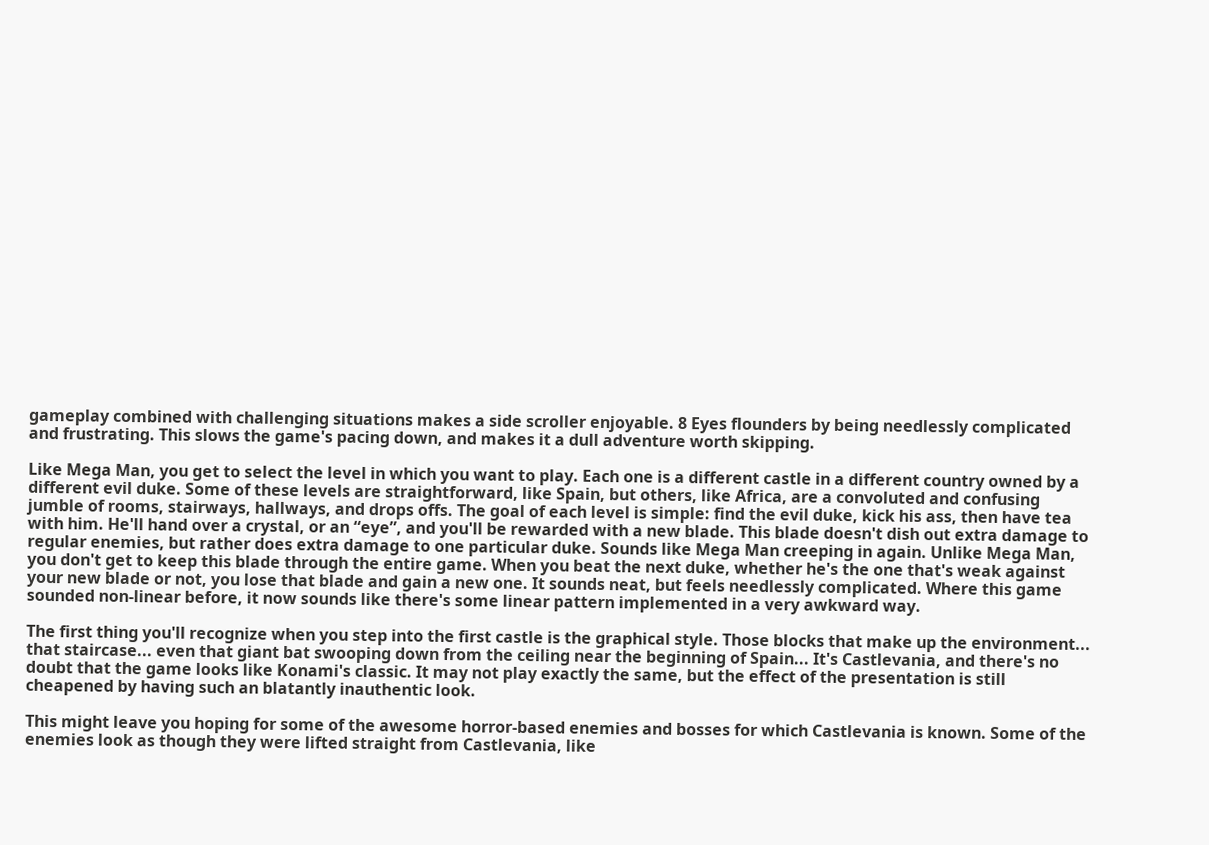gameplay combined with challenging situations makes a side scroller enjoyable. 8 Eyes flounders by being needlessly complicated and frustrating. This slows the game's pacing down, and makes it a dull adventure worth skipping.

Like Mega Man, you get to select the level in which you want to play. Each one is a different castle in a different country owned by a different evil duke. Some of these levels are straightforward, like Spain, but others, like Africa, are a convoluted and confusing jumble of rooms, stairways, hallways, and drops offs. The goal of each level is simple: find the evil duke, kick his ass, then have tea with him. He'll hand over a crystal, or an “eye”, and you'll be rewarded with a new blade. This blade doesn't dish out extra damage to regular enemies, but rather does extra damage to one particular duke. Sounds like Mega Man creeping in again. Unlike Mega Man, you don't get to keep this blade through the entire game. When you beat the next duke, whether he's the one that's weak against your new blade or not, you lose that blade and gain a new one. It sounds neat, but feels needlessly complicated. Where this game sounded non-linear before, it now sounds like there's some linear pattern implemented in a very awkward way.

The first thing you'll recognize when you step into the first castle is the graphical style. Those blocks that make up the environment... that staircase... even that giant bat swooping down from the ceiling near the beginning of Spain... It's Castlevania, and there's no doubt that the game looks like Konami's classic. It may not play exactly the same, but the effect of the presentation is still cheapened by having such an blatantly inauthentic look.

This might leave you hoping for some of the awesome horror-based enemies and bosses for which Castlevania is known. Some of the enemies look as though they were lifted straight from Castlevania, like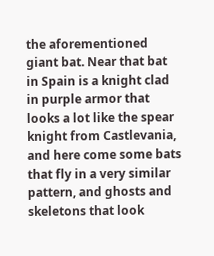the aforementioned giant bat. Near that bat in Spain is a knight clad in purple armor that looks a lot like the spear knight from Castlevania, and here come some bats that fly in a very similar pattern, and ghosts and skeletons that look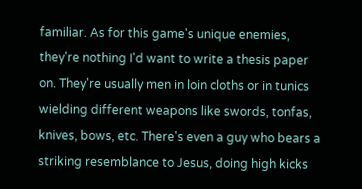familiar. As for this game's unique enemies, they're nothing I'd want to write a thesis paper on. They're usually men in loin cloths or in tunics wielding different weapons like swords, tonfas, knives, bows, etc. There's even a guy who bears a striking resemblance to Jesus, doing high kicks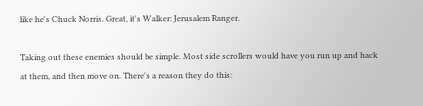like he's Chuck Norris. Great, it's Walker: Jerusalem Ranger.

Taking out these enemies should be simple. Most side scrollers would have you run up and hack at them, and then move on. There's a reason they do this: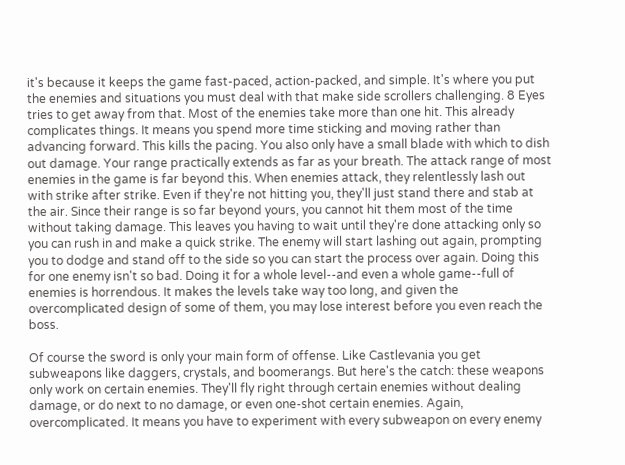it's because it keeps the game fast-paced, action-packed, and simple. It's where you put the enemies and situations you must deal with that make side scrollers challenging. 8 Eyes tries to get away from that. Most of the enemies take more than one hit. This already complicates things. It means you spend more time sticking and moving rather than advancing forward. This kills the pacing. You also only have a small blade with which to dish out damage. Your range practically extends as far as your breath. The attack range of most enemies in the game is far beyond this. When enemies attack, they relentlessly lash out with strike after strike. Even if they're not hitting you, they'll just stand there and stab at the air. Since their range is so far beyond yours, you cannot hit them most of the time without taking damage. This leaves you having to wait until they're done attacking only so you can rush in and make a quick strike. The enemy will start lashing out again, prompting you to dodge and stand off to the side so you can start the process over again. Doing this for one enemy isn't so bad. Doing it for a whole level--and even a whole game--full of enemies is horrendous. It makes the levels take way too long, and given the overcomplicated design of some of them, you may lose interest before you even reach the boss.

Of course the sword is only your main form of offense. Like Castlevania you get subweapons like daggers, crystals, and boomerangs. But here's the catch: these weapons only work on certain enemies. They'll fly right through certain enemies without dealing damage, or do next to no damage, or even one-shot certain enemies. Again, overcomplicated. It means you have to experiment with every subweapon on every enemy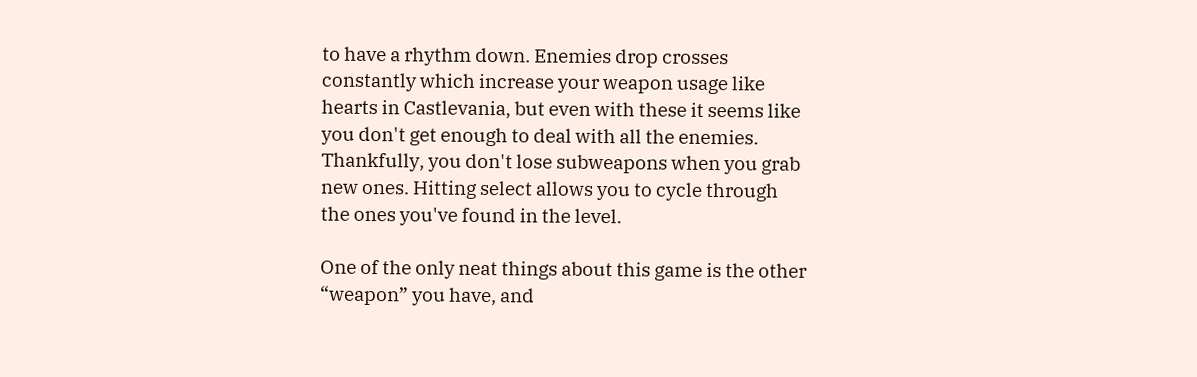to have a rhythm down. Enemies drop crosses constantly which increase your weapon usage like hearts in Castlevania, but even with these it seems like you don't get enough to deal with all the enemies. Thankfully, you don't lose subweapons when you grab new ones. Hitting select allows you to cycle through the ones you've found in the level.

One of the only neat things about this game is the other “weapon” you have, and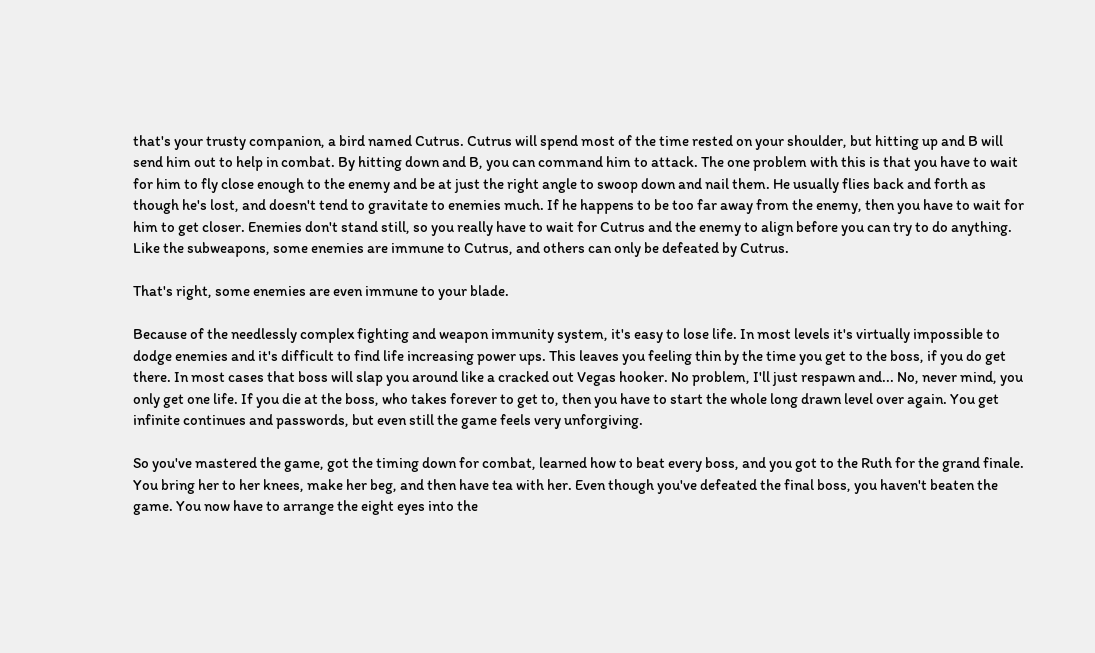that's your trusty companion, a bird named Cutrus. Cutrus will spend most of the time rested on your shoulder, but hitting up and B will send him out to help in combat. By hitting down and B, you can command him to attack. The one problem with this is that you have to wait for him to fly close enough to the enemy and be at just the right angle to swoop down and nail them. He usually flies back and forth as though he's lost, and doesn't tend to gravitate to enemies much. If he happens to be too far away from the enemy, then you have to wait for him to get closer. Enemies don't stand still, so you really have to wait for Cutrus and the enemy to align before you can try to do anything. Like the subweapons, some enemies are immune to Cutrus, and others can only be defeated by Cutrus.

That's right, some enemies are even immune to your blade.

Because of the needlessly complex fighting and weapon immunity system, it's easy to lose life. In most levels it's virtually impossible to dodge enemies and it's difficult to find life increasing power ups. This leaves you feeling thin by the time you get to the boss, if you do get there. In most cases that boss will slap you around like a cracked out Vegas hooker. No problem, I'll just respawn and... No, never mind, you only get one life. If you die at the boss, who takes forever to get to, then you have to start the whole long drawn level over again. You get infinite continues and passwords, but even still the game feels very unforgiving.

So you've mastered the game, got the timing down for combat, learned how to beat every boss, and you got to the Ruth for the grand finale. You bring her to her knees, make her beg, and then have tea with her. Even though you've defeated the final boss, you haven't beaten the game. You now have to arrange the eight eyes into the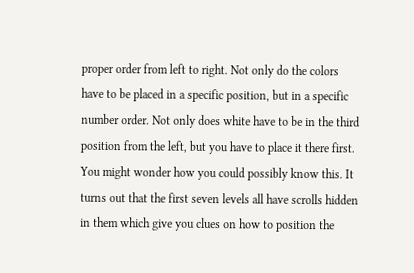proper order from left to right. Not only do the colors have to be placed in a specific position, but in a specific number order. Not only does white have to be in the third position from the left, but you have to place it there first. You might wonder how you could possibly know this. It turns out that the first seven levels all have scrolls hidden in them which give you clues on how to position the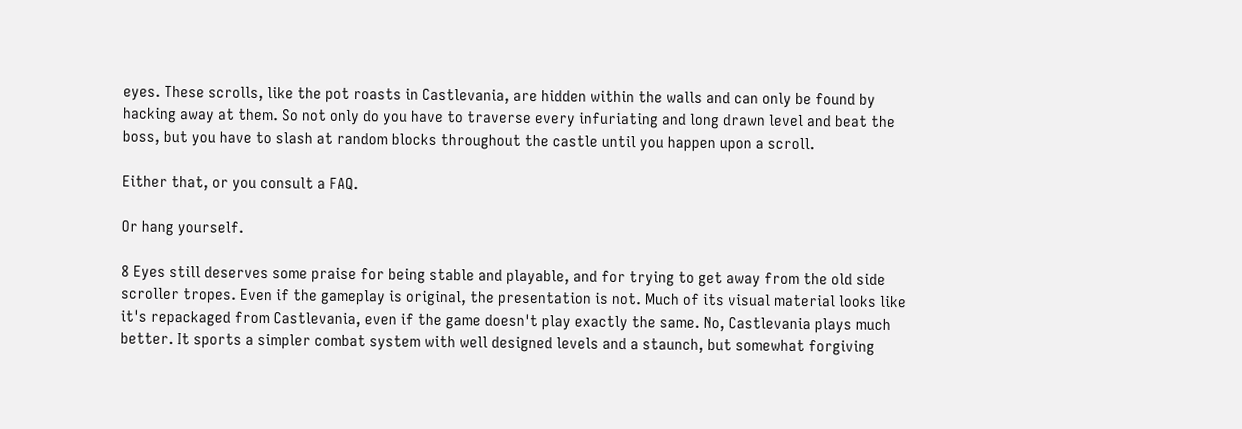eyes. These scrolls, like the pot roasts in Castlevania, are hidden within the walls and can only be found by hacking away at them. So not only do you have to traverse every infuriating and long drawn level and beat the boss, but you have to slash at random blocks throughout the castle until you happen upon a scroll.

Either that, or you consult a FAQ.

Or hang yourself.

8 Eyes still deserves some praise for being stable and playable, and for trying to get away from the old side scroller tropes. Even if the gameplay is original, the presentation is not. Much of its visual material looks like it's repackaged from Castlevania, even if the game doesn't play exactly the same. No, Castlevania plays much better. It sports a simpler combat system with well designed levels and a staunch, but somewhat forgiving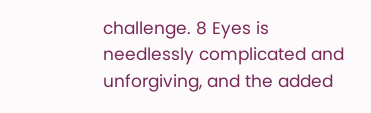challenge. 8 Eyes is needlessly complicated and unforgiving, and the added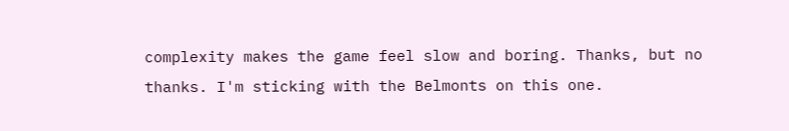complexity makes the game feel slow and boring. Thanks, but no thanks. I'm sticking with the Belmonts on this one.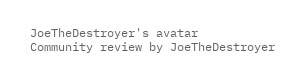JoeTheDestroyer's avatar
Community review by JoeTheDestroyer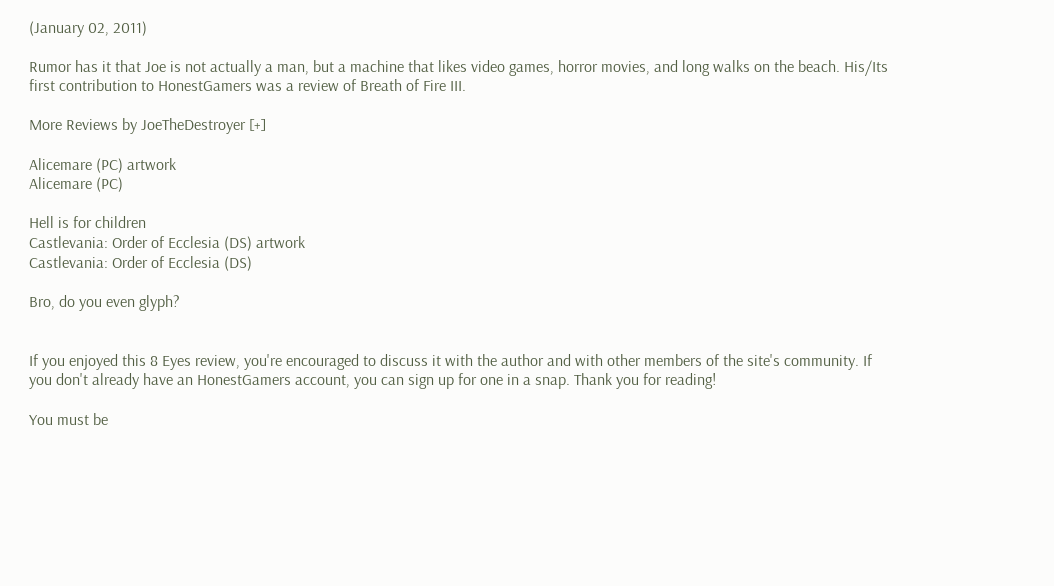(January 02, 2011)

Rumor has it that Joe is not actually a man, but a machine that likes video games, horror movies, and long walks on the beach. His/Its first contribution to HonestGamers was a review of Breath of Fire III.

More Reviews by JoeTheDestroyer [+]

Alicemare (PC) artwork
Alicemare (PC)

Hell is for children
Castlevania: Order of Ecclesia (DS) artwork
Castlevania: Order of Ecclesia (DS)

Bro, do you even glyph?


If you enjoyed this 8 Eyes review, you're encouraged to discuss it with the author and with other members of the site's community. If you don't already have an HonestGamers account, you can sign up for one in a snap. Thank you for reading!

You must be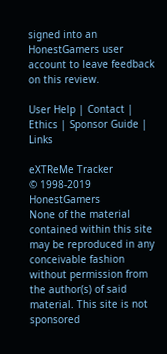signed into an HonestGamers user account to leave feedback on this review.

User Help | Contact | Ethics | Sponsor Guide | Links

eXTReMe Tracker
© 1998-2019 HonestGamers
None of the material contained within this site may be reproduced in any conceivable fashion without permission from the author(s) of said material. This site is not sponsored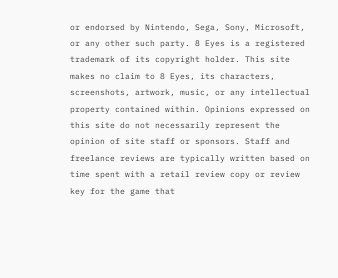or endorsed by Nintendo, Sega, Sony, Microsoft, or any other such party. 8 Eyes is a registered trademark of its copyright holder. This site makes no claim to 8 Eyes, its characters, screenshots, artwork, music, or any intellectual property contained within. Opinions expressed on this site do not necessarily represent the opinion of site staff or sponsors. Staff and freelance reviews are typically written based on time spent with a retail review copy or review key for the game that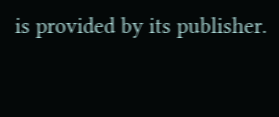is provided by its publisher.